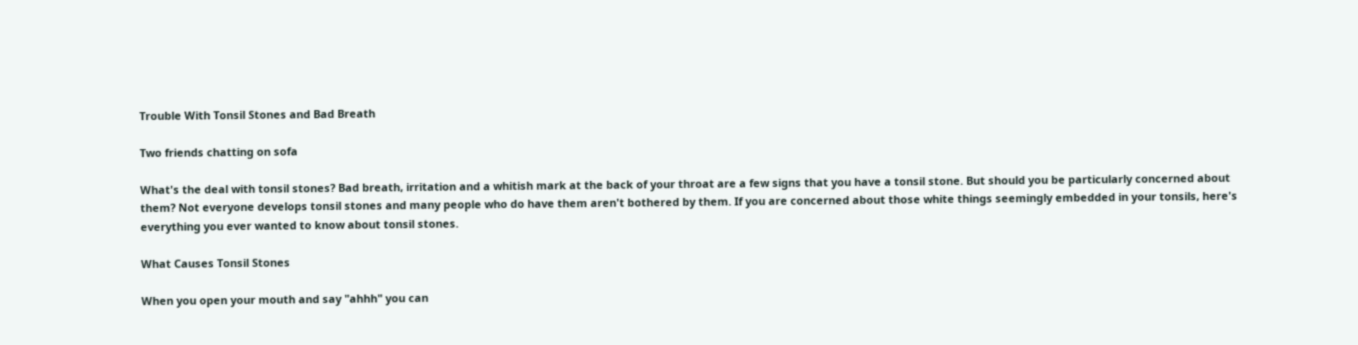Trouble With Tonsil Stones and Bad Breath

Two friends chatting on sofa

What's the deal with tonsil stones? Bad breath, irritation and a whitish mark at the back of your throat are a few signs that you have a tonsil stone. But should you be particularly concerned about them? Not everyone develops tonsil stones and many people who do have them aren't bothered by them. If you are concerned about those white things seemingly embedded in your tonsils, here's everything you ever wanted to know about tonsil stones.

What Causes Tonsil Stones

When you open your mouth and say "ahhh" you can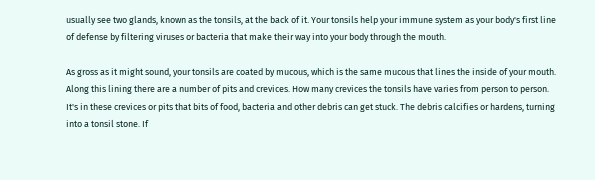usually see two glands, known as the tonsils, at the back of it. Your tonsils help your immune system as your body's first line of defense by filtering viruses or bacteria that make their way into your body through the mouth.

As gross as it might sound, your tonsils are coated by mucous, which is the same mucous that lines the inside of your mouth. Along this lining there are a number of pits and crevices. How many crevices the tonsils have varies from person to person. It's in these crevices or pits that bits of food, bacteria and other debris can get stuck. The debris calcifies or hardens, turning into a tonsil stone. If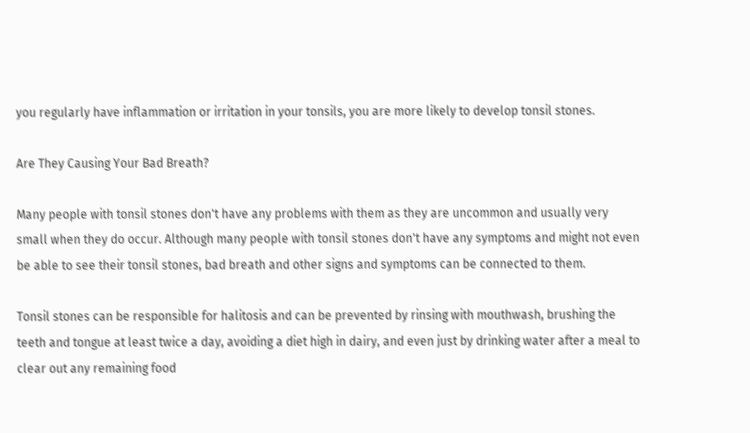you regularly have inflammation or irritation in your tonsils, you are more likely to develop tonsil stones.

Are They Causing Your Bad Breath?

Many people with tonsil stones don't have any problems with them as they are uncommon and usually very small when they do occur. Although many people with tonsil stones don't have any symptoms and might not even be able to see their tonsil stones, bad breath and other signs and symptoms can be connected to them.

Tonsil stones can be responsible for halitosis and can be prevented by rinsing with mouthwash, brushing the teeth and tongue at least twice a day, avoiding a diet high in dairy, and even just by drinking water after a meal to clear out any remaining food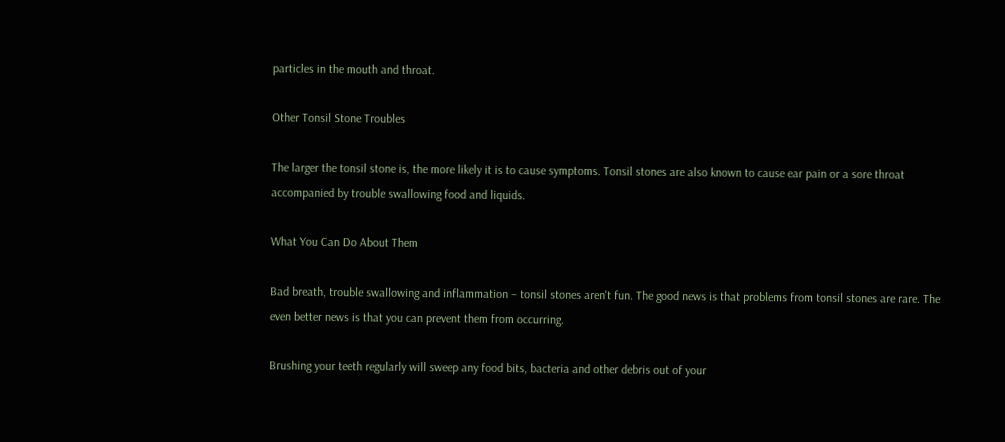particles in the mouth and throat.

Other Tonsil Stone Troubles

The larger the tonsil stone is, the more likely it is to cause symptoms. Tonsil stones are also known to cause ear pain or a sore throat accompanied by trouble swallowing food and liquids.

What You Can Do About Them

Bad breath, trouble swallowing and inflammation – tonsil stones aren't fun. The good news is that problems from tonsil stones are rare. The even better news is that you can prevent them from occurring.

Brushing your teeth regularly will sweep any food bits, bacteria and other debris out of your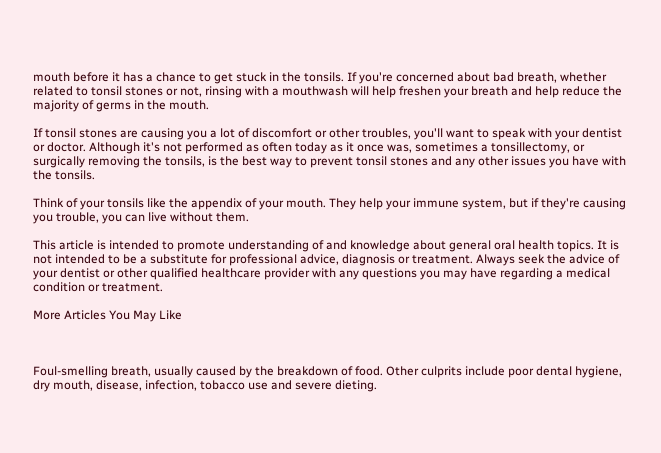mouth before it has a chance to get stuck in the tonsils. If you're concerned about bad breath, whether related to tonsil stones or not, rinsing with a mouthwash will help freshen your breath and help reduce the majority of germs in the mouth.

If tonsil stones are causing you a lot of discomfort or other troubles, you'll want to speak with your dentist or doctor. Although it's not performed as often today as it once was, sometimes a tonsillectomy, or surgically removing the tonsils, is the best way to prevent tonsil stones and any other issues you have with the tonsils.

Think of your tonsils like the appendix of your mouth. They help your immune system, but if they're causing you trouble, you can live without them.

This article is intended to promote understanding of and knowledge about general oral health topics. It is not intended to be a substitute for professional advice, diagnosis or treatment. Always seek the advice of your dentist or other qualified healthcare provider with any questions you may have regarding a medical condition or treatment.

More Articles You May Like



Foul-smelling breath, usually caused by the breakdown of food. Other culprits include poor dental hygiene, dry mouth, disease, infection, tobacco use and severe dieting.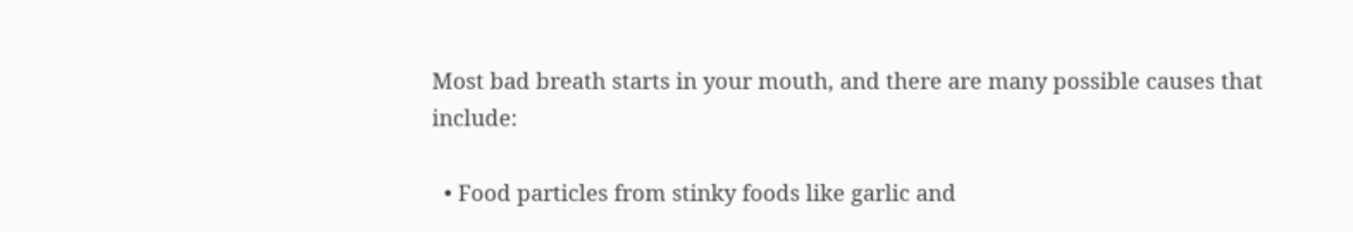Most bad breath starts in your mouth, and there are many possible causes that include:

  • Food particles from stinky foods like garlic and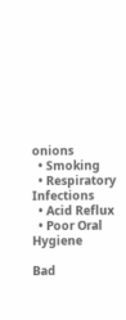onions
  • Smoking
  • Respiratory Infections
  • Acid Reflux
  • Poor Oral Hygiene

Bad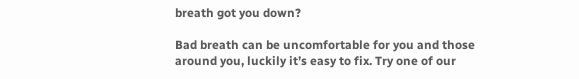breath got you down?

Bad breath can be uncomfortable for you and those around you, luckily it’s easy to fix. Try one of our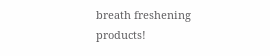breath freshening products!